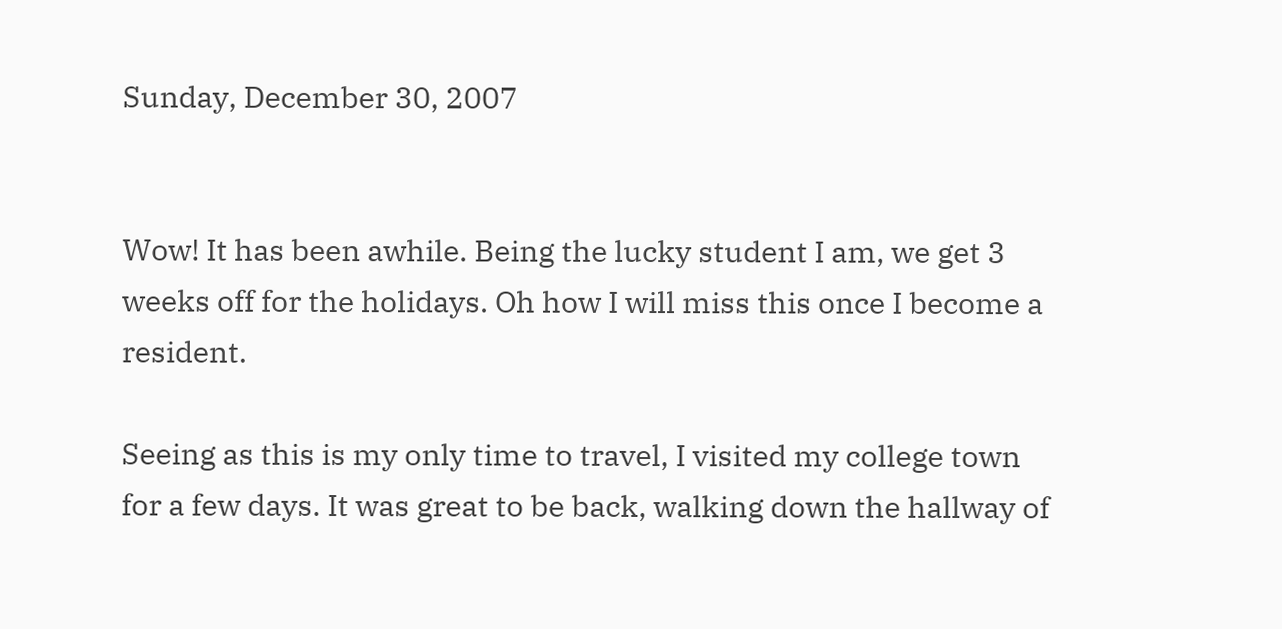Sunday, December 30, 2007


Wow! It has been awhile. Being the lucky student I am, we get 3 weeks off for the holidays. Oh how I will miss this once I become a resident.

Seeing as this is my only time to travel, I visited my college town for a few days. It was great to be back, walking down the hallway of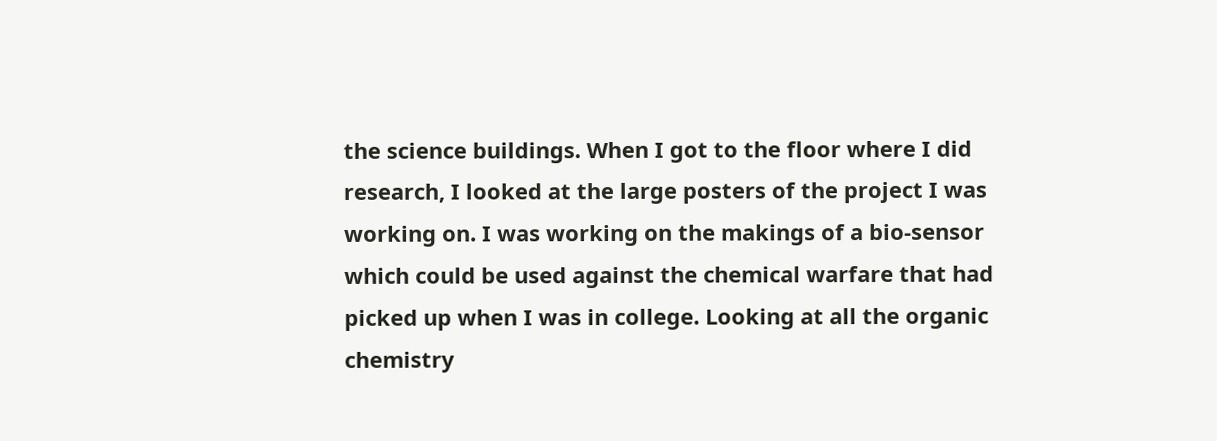the science buildings. When I got to the floor where I did research, I looked at the large posters of the project I was working on. I was working on the makings of a bio-sensor which could be used against the chemical warfare that had picked up when I was in college. Looking at all the organic chemistry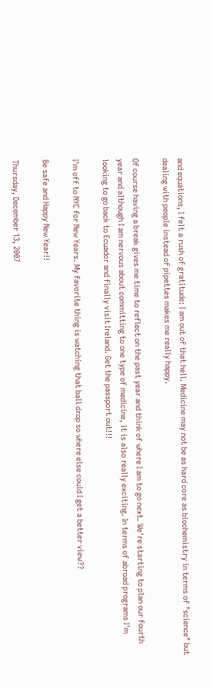and equations, I felt a rush of gratitude: I am out of that hell. Medicine may not be as hard core as biochemistry in terms of "science" but dealing with people instead of pipettes makes me really happy.

Of course having a break gives me time to reflect on the past year and think of where I am to go next. We're starting to plan our fourth year and although I am nervous about committing to one type of medicine, it is also really exciting. In terms of abroad programs I'm looking to go back to Ecuador and finally visit Ireland. Get the passport out!!!

I'm off to NYC for New Years. My favorite thing is watching that ball drop so where else could I get a better view??

Be safe and Happy New Year!!

Thursday, December 13, 2007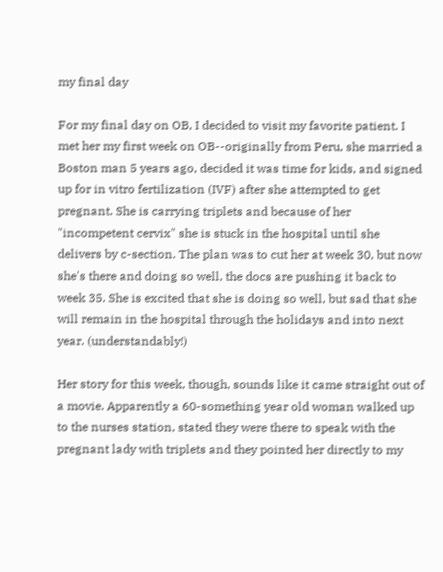my final day

For my final day on OB, I decided to visit my favorite patient. I met her my first week on OB--originally from Peru, she married a Boston man 5 years ago, decided it was time for kids, and signed up for in vitro fertilization (IVF) after she attempted to get pregnant. She is carrying triplets and because of her "incompetent cervix" she is stuck in the hospital until she delivers by c-section. The plan was to cut her at week 30, but now she's there and doing so well, the docs are pushing it back to week 35. She is excited that she is doing so well, but sad that she will remain in the hospital through the holidays and into next year. (understandably!)

Her story for this week, though, sounds like it came straight out of a movie. Apparently a 60-something year old woman walked up to the nurses station, stated they were there to speak with the pregnant lady with triplets and they pointed her directly to my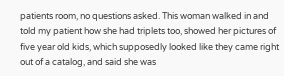patients room, no questions asked. This woman walked in and told my patient how she had triplets too, showed her pictures of five year old kids, which supposedly looked like they came right out of a catalog, and said she was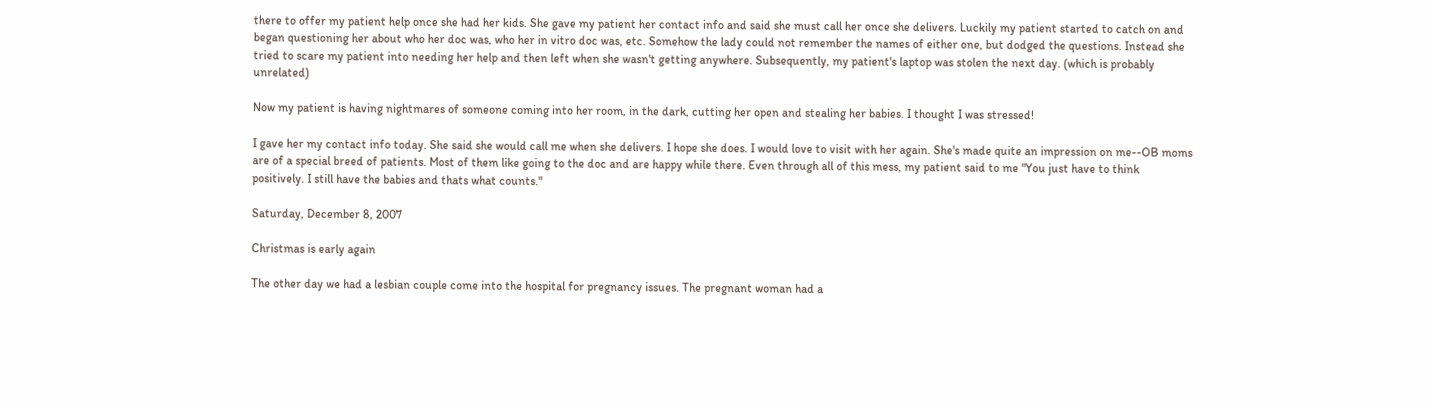there to offer my patient help once she had her kids. She gave my patient her contact info and said she must call her once she delivers. Luckily my patient started to catch on and began questioning her about who her doc was, who her in vitro doc was, etc. Somehow the lady could not remember the names of either one, but dodged the questions. Instead she tried to scare my patient into needing her help and then left when she wasn't getting anywhere. Subsequently, my patient's laptop was stolen the next day. (which is probably unrelated)

Now my patient is having nightmares of someone coming into her room, in the dark, cutting her open and stealing her babies. I thought I was stressed!

I gave her my contact info today. She said she would call me when she delivers. I hope she does. I would love to visit with her again. She's made quite an impression on me--OB moms are of a special breed of patients. Most of them like going to the doc and are happy while there. Even through all of this mess, my patient said to me "You just have to think positively. I still have the babies and thats what counts."

Saturday, December 8, 2007

Christmas is early again

The other day we had a lesbian couple come into the hospital for pregnancy issues. The pregnant woman had a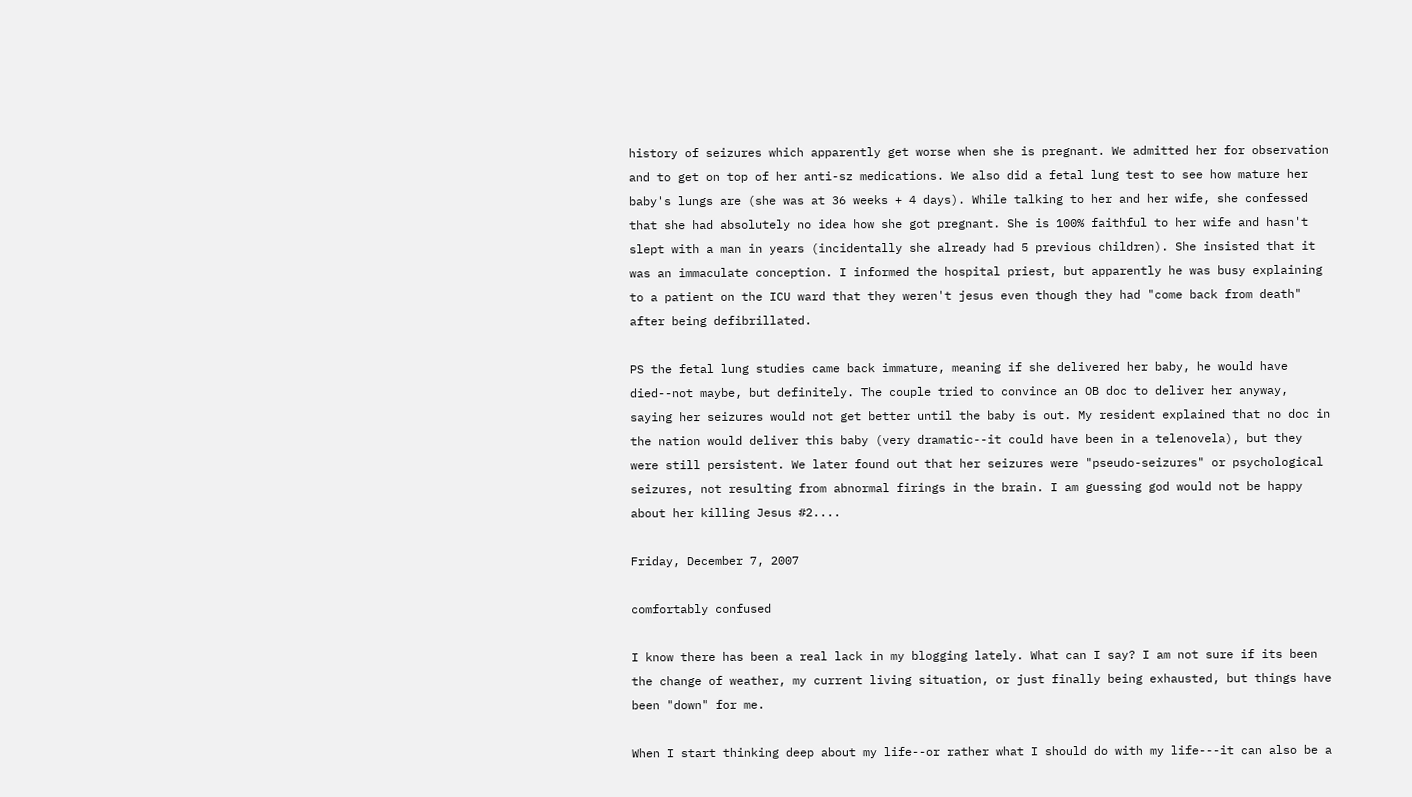history of seizures which apparently get worse when she is pregnant. We admitted her for observation and to get on top of her anti-sz medications. We also did a fetal lung test to see how mature her baby's lungs are (she was at 36 weeks + 4 days). While talking to her and her wife, she confessed that she had absolutely no idea how she got pregnant. She is 100% faithful to her wife and hasn't slept with a man in years (incidentally she already had 5 previous children). She insisted that it was an immaculate conception. I informed the hospital priest, but apparently he was busy explaining to a patient on the ICU ward that they weren't jesus even though they had "come back from death" after being defibrillated.

PS the fetal lung studies came back immature, meaning if she delivered her baby, he would have died--not maybe, but definitely. The couple tried to convince an OB doc to deliver her anyway, saying her seizures would not get better until the baby is out. My resident explained that no doc in the nation would deliver this baby (very dramatic--it could have been in a telenovela), but they were still persistent. We later found out that her seizures were "pseudo-seizures" or psychological seizures, not resulting from abnormal firings in the brain. I am guessing god would not be happy about her killing Jesus #2....

Friday, December 7, 2007

comfortably confused

I know there has been a real lack in my blogging lately. What can I say? I am not sure if its been the change of weather, my current living situation, or just finally being exhausted, but things have been "down" for me.

When I start thinking deep about my life--or rather what I should do with my life---it can also be a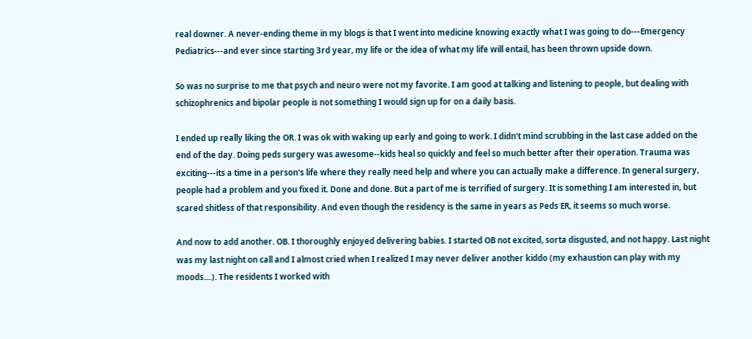real downer. A never-ending theme in my blogs is that I went into medicine knowing exactly what I was going to do---Emergency Pediatrics---and ever since starting 3rd year, my life or the idea of what my life will entail, has been thrown upside down.

So was no surprise to me that psych and neuro were not my favorite. I am good at talking and listening to people, but dealing with schizophrenics and bipolar people is not something I would sign up for on a daily basis.

I ended up really liking the OR. I was ok with waking up early and going to work. I didn't mind scrubbing in the last case added on the end of the day. Doing peds surgery was awesome--kids heal so quickly and feel so much better after their operation. Trauma was exciting---its a time in a person's life where they really need help and where you can actually make a difference. In general surgery, people had a problem and you fixed it. Done and done. But a part of me is terrified of surgery. It is something I am interested in, but scared shitless of that responsibility. And even though the residency is the same in years as Peds ER, it seems so much worse.

And now to add another. OB. I thoroughly enjoyed delivering babies. I started OB not excited, sorta disgusted, and not happy. Last night was my last night on call and I almost cried when I realized I may never deliver another kiddo (my exhaustion can play with my moods....). The residents I worked with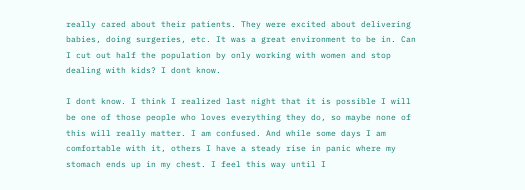really cared about their patients. They were excited about delivering babies, doing surgeries, etc. It was a great environment to be in. Can I cut out half the population by only working with women and stop dealing with kids? I dont know.

I dont know. I think I realized last night that it is possible I will be one of those people who loves everything they do, so maybe none of this will really matter. I am confused. And while some days I am comfortable with it, others I have a steady rise in panic where my stomach ends up in my chest. I feel this way until I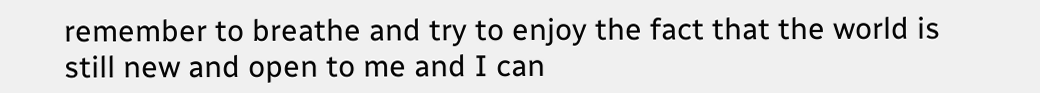remember to breathe and try to enjoy the fact that the world is still new and open to me and I can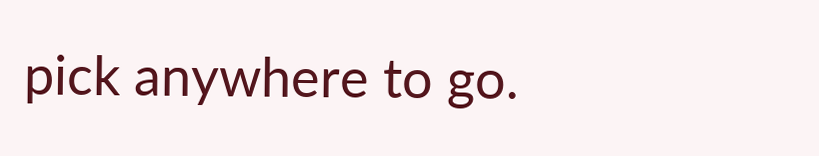pick anywhere to go.